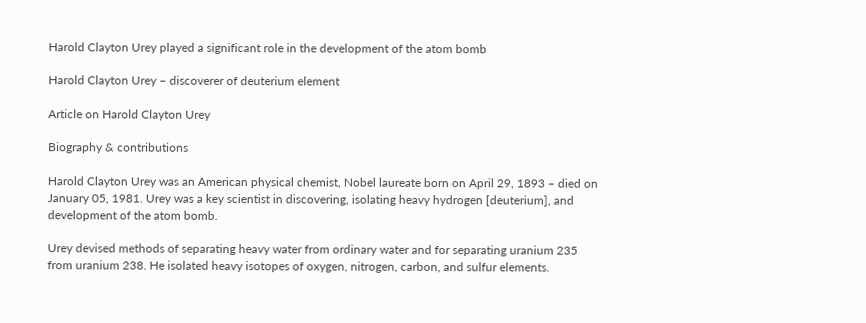Harold Clayton Urey played a significant role in the development of the atom bomb

Harold Clayton Urey – discoverer of deuterium element

Article on Harold Clayton Urey

Biography & contributions

Harold Clayton Urey was an American physical chemist, Nobel laureate born on April 29, 1893 – died on January 05, 1981. Urey was a key scientist in discovering, isolating heavy hydrogen [deuterium], and development of the atom bomb.

Urey devised methods of separating heavy water from ordinary water and for separating uranium 235 from uranium 238. He isolated heavy isotopes of oxygen, nitrogen, carbon, and sulfur elements.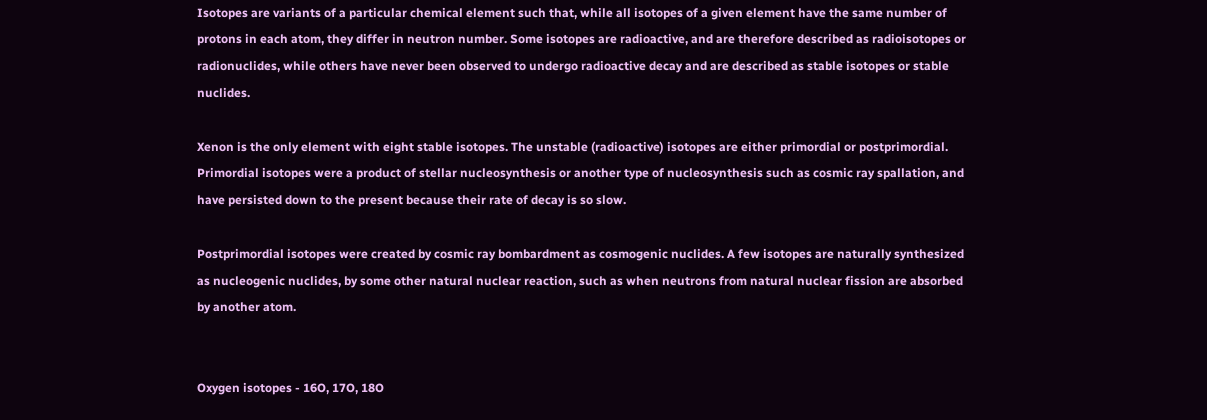Isotopes are variants of a particular chemical element such that, while all isotopes of a given element have the same number of protons in each atom, they differ in neutron number. Some isotopes are radioactive, and are therefore described as radioisotopes or radionuclides, while others have never been observed to undergo radioactive decay and are described as stable isotopes or stable nuclides.

Xenon is the only element with eight stable isotopes. The unstable (radioactive) isotopes are either primordial or postprimordial. Primordial isotopes were a product of stellar nucleosynthesis or another type of nucleosynthesis such as cosmic ray spallation, and have persisted down to the present because their rate of decay is so slow.

Postprimordial isotopes were created by cosmic ray bombardment as cosmogenic nuclides. A few isotopes are naturally synthesized as nucleogenic nuclides, by some other natural nuclear reaction, such as when neutrons from natural nuclear fission are absorbed by another atom.


Oxygen isotopes - 16O, 17O, 18O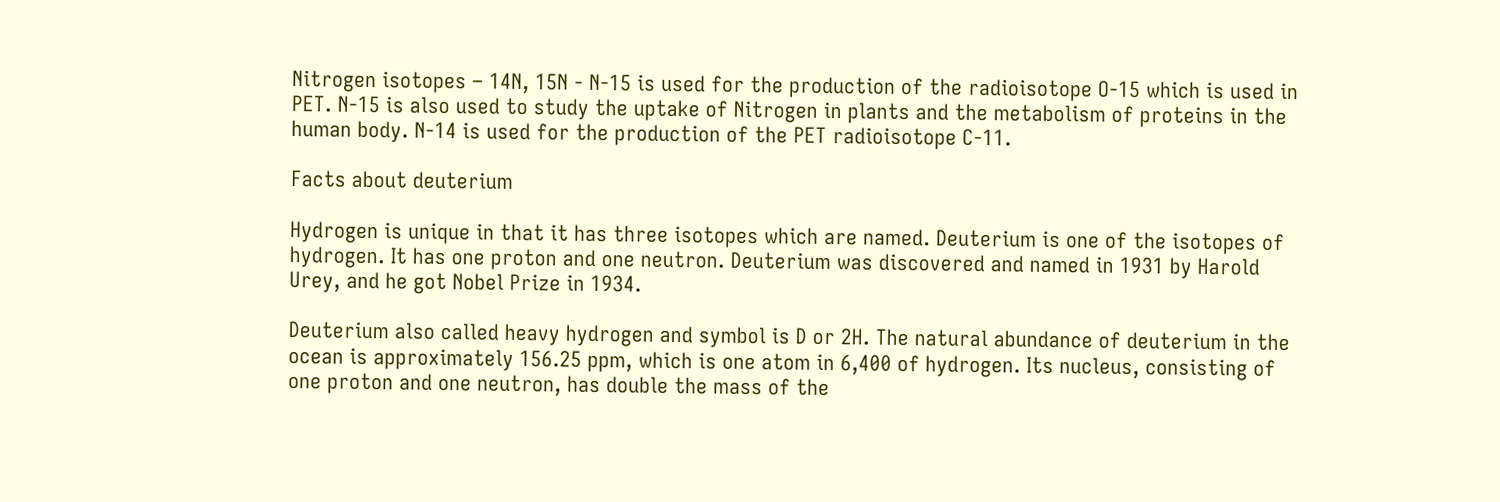Nitrogen isotopes – 14N, 15N - N-15 is used for the production of the radioisotope O-15 which is used in PET. N-15 is also used to study the uptake of Nitrogen in plants and the metabolism of proteins in the human body. N-14 is used for the production of the PET radioisotope C-11.

Facts about deuterium

Hydrogen is unique in that it has three isotopes which are named. Deuterium is one of the isotopes of hydrogen. It has one proton and one neutron. Deuterium was discovered and named in 1931 by Harold Urey, and he got Nobel Prize in 1934.

Deuterium also called heavy hydrogen and symbol is D or 2H. The natural abundance of deuterium in the ocean is approximately 156.25 ppm, which is one atom in 6,400 of hydrogen. Its nucleus, consisting of one proton and one neutron, has double the mass of the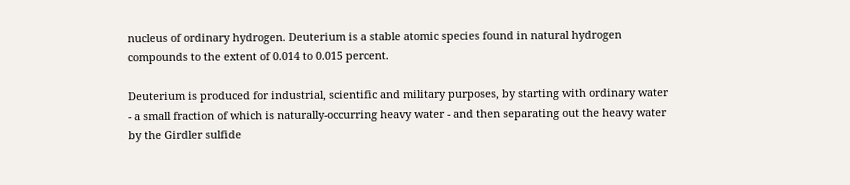nucleus of ordinary hydrogen. Deuterium is a stable atomic species found in natural hydrogen compounds to the extent of 0.014 to 0.015 percent.

Deuterium is produced for industrial, scientific and military purposes, by starting with ordinary water - a small fraction of which is naturally-occurring heavy water - and then separating out the heavy water by the Girdler sulfide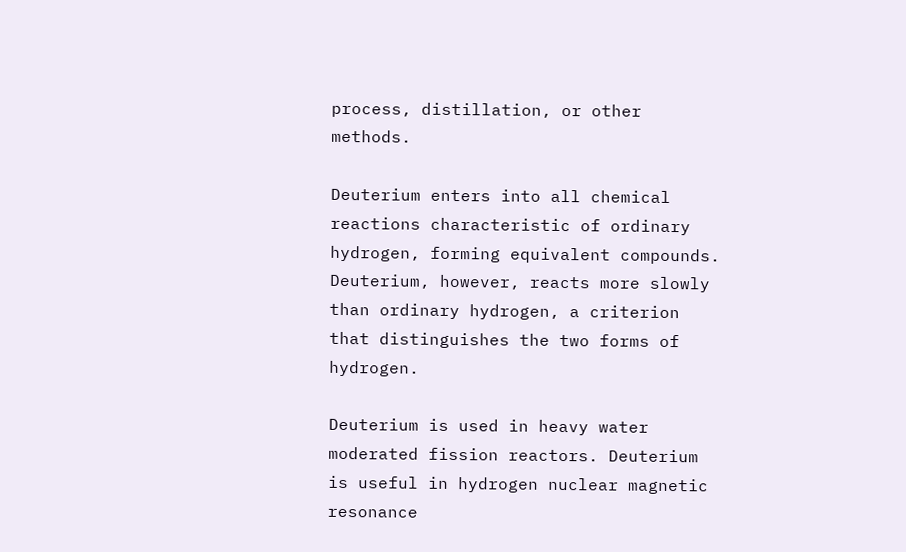process, distillation, or other methods.

Deuterium enters into all chemical reactions characteristic of ordinary hydrogen, forming equivalent compounds. Deuterium, however, reacts more slowly than ordinary hydrogen, a criterion that distinguishes the two forms of hydrogen.

Deuterium is used in heavy water moderated fission reactors. Deuterium is useful in hydrogen nuclear magnetic resonance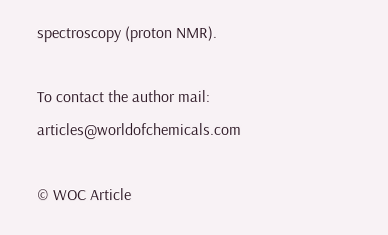spectroscopy (proton NMR).

To contact the author mail: articles@worldofchemicals.com

© WOC Article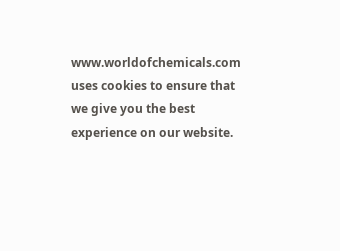www.worldofchemicals.com uses cookies to ensure that we give you the best experience on our website.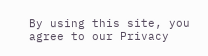By using this site, you agree to our Privacy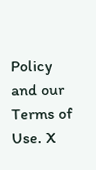Policy and our Terms of Use. X